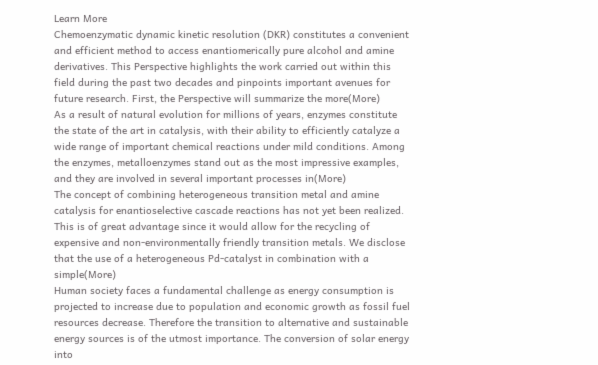Learn More
Chemoenzymatic dynamic kinetic resolution (DKR) constitutes a convenient and efficient method to access enantiomerically pure alcohol and amine derivatives. This Perspective highlights the work carried out within this field during the past two decades and pinpoints important avenues for future research. First, the Perspective will summarize the more(More)
As a result of natural evolution for millions of years, enzymes constitute the state of the art in catalysis, with their ability to efficiently catalyze a wide range of important chemical reactions under mild conditions. Among the enzymes, metalloenzymes stand out as the most impressive examples, and they are involved in several important processes in(More)
The concept of combining heterogeneous transition metal and amine catalysis for enantioselective cascade reactions has not yet been realized. This is of great advantage since it would allow for the recycling of expensive and non-environmentally friendly transition metals. We disclose that the use of a heterogeneous Pd-catalyst in combination with a simple(More)
Human society faces a fundamental challenge as energy consumption is projected to increase due to population and economic growth as fossil fuel resources decrease. Therefore the transition to alternative and sustainable energy sources is of the utmost importance. The conversion of solar energy into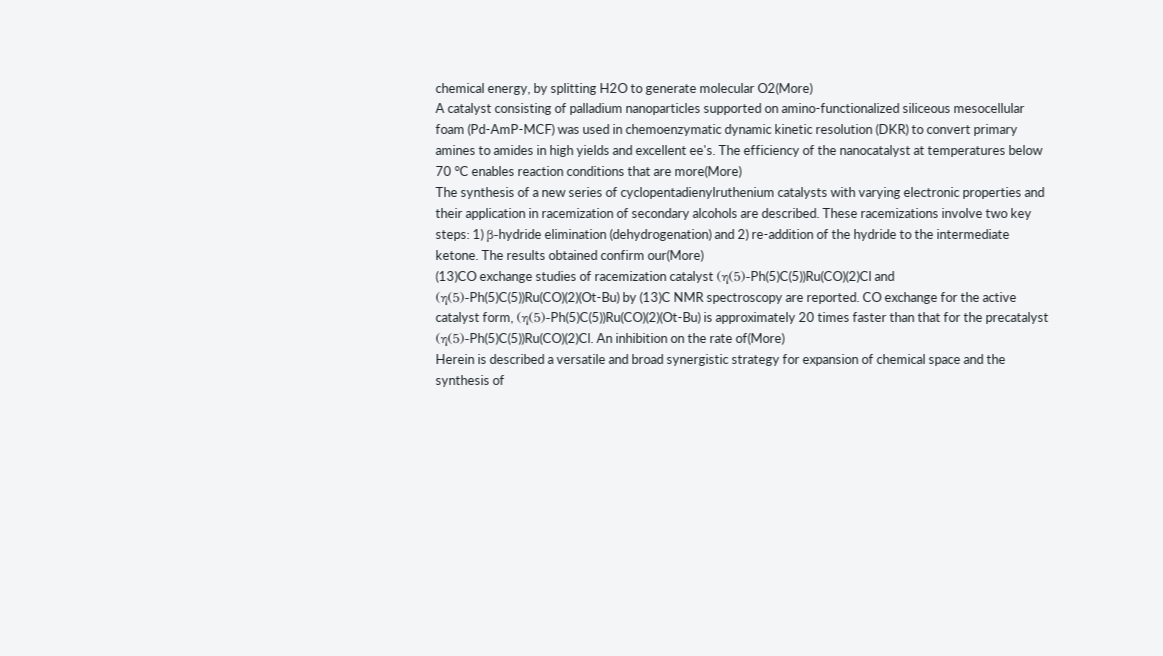chemical energy, by splitting H2O to generate molecular O2(More)
A catalyst consisting of palladium nanoparticles supported on amino-functionalized siliceous mesocellular foam (Pd-AmP-MCF) was used in chemoenzymatic dynamic kinetic resolution (DKR) to convert primary amines to amides in high yields and excellent ee's. The efficiency of the nanocatalyst at temperatures below 70 °C enables reaction conditions that are more(More)
The synthesis of a new series of cyclopentadienylruthenium catalysts with varying electronic properties and their application in racemization of secondary alcohols are described. These racemizations involve two key steps: 1) β-hydride elimination (dehydrogenation) and 2) re-addition of the hydride to the intermediate ketone. The results obtained confirm our(More)
(13)CO exchange studies of racemization catalyst (η(5)-Ph(5)C(5))Ru(CO)(2)Cl and (η(5)-Ph(5)C(5))Ru(CO)(2)(Ot-Bu) by (13)C NMR spectroscopy are reported. CO exchange for the active catalyst form, (η(5)-Ph(5)C(5))Ru(CO)(2)(Ot-Bu) is approximately 20 times faster than that for the precatalyst (η(5)-Ph(5)C(5))Ru(CO)(2)Cl. An inhibition on the rate of(More)
Herein is described a versatile and broad synergistic strategy for expansion of chemical space and the synthesis of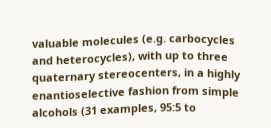valuable molecules (e.g. carbocycles and heterocycles), with up to three quaternary stereocenters, in a highly enantioselective fashion from simple alcohols (31 examples, 95:5 to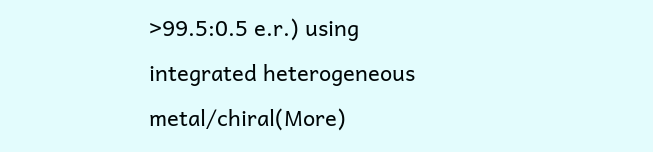>99.5:0.5 e.r.) using integrated heterogeneous metal/chiral(More)